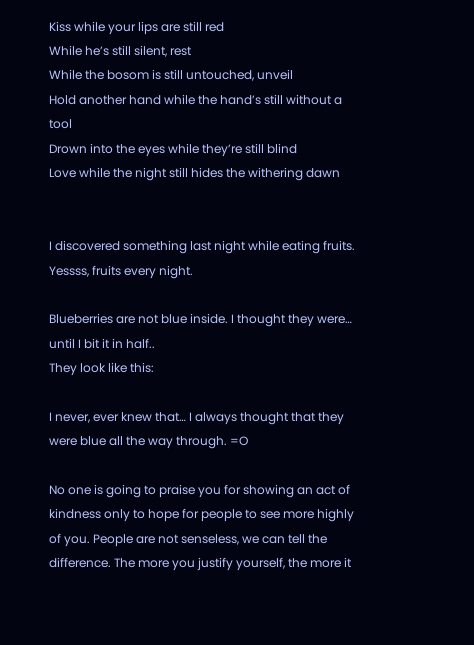Kiss while your lips are still red
While he’s still silent, rest
While the bosom is still untouched, unveil
Hold another hand while the hand’s still without a tool
Drown into the eyes while they’re still blind
Love while the night still hides the withering dawn


I discovered something last night while eating fruits. Yessss, fruits every night.

Blueberries are not blue inside. I thought they were… until I bit it in half..
They look like this:

I never, ever knew that… I always thought that they were blue all the way through. =O

No one is going to praise you for showing an act of kindness only to hope for people to see more highly of you. People are not senseless, we can tell the difference. The more you justify yourself, the more it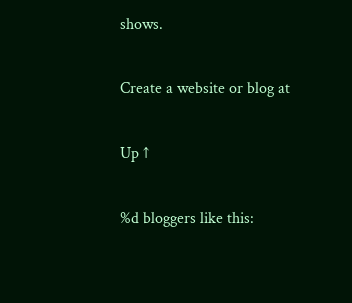shows.

Create a website or blog at

Up ↑

%d bloggers like this: